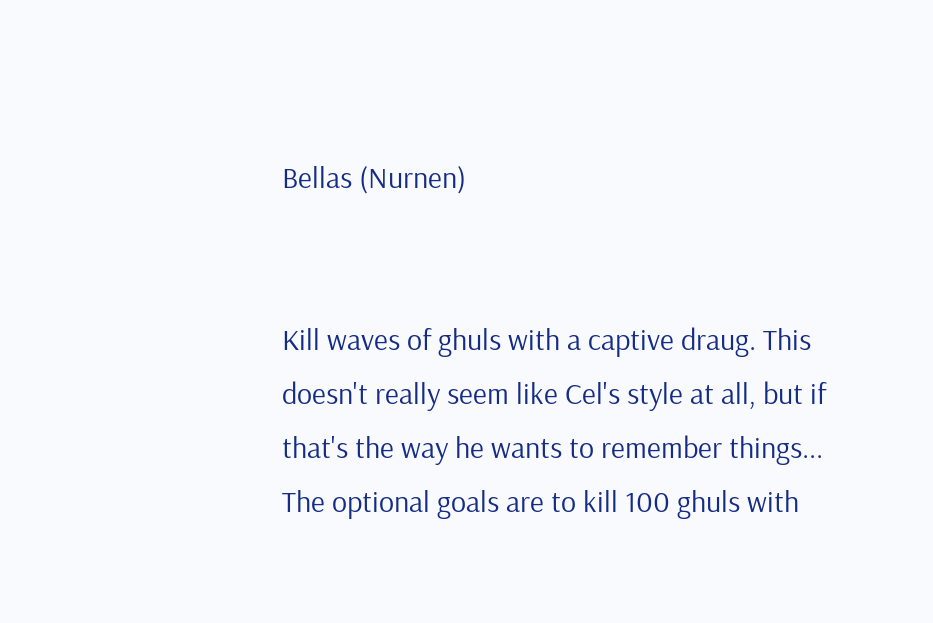Bellas (Nurnen)


Kill waves of ghuls with a captive draug. This doesn't really seem like Cel's style at all, but if that's the way he wants to remember things... The optional goals are to kill 100 ghuls with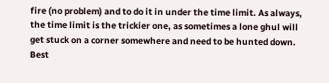fire (no problem) and to do it in under the time limit. As always, the time limit is the trickier one, as sometimes a lone ghul will get stuck on a corner somewhere and need to be hunted down. Best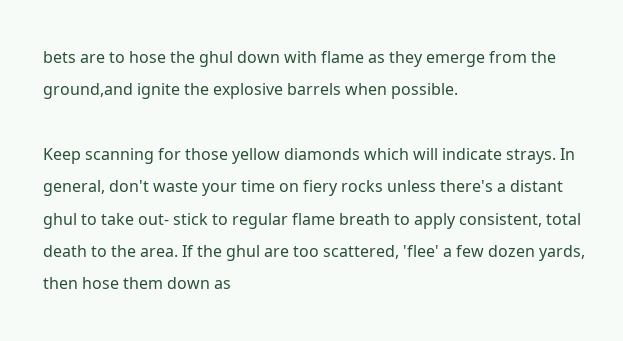bets are to hose the ghul down with flame as they emerge from the ground,and ignite the explosive barrels when possible.

Keep scanning for those yellow diamonds which will indicate strays. In general, don't waste your time on fiery rocks unless there's a distant ghul to take out- stick to regular flame breath to apply consistent, total death to the area. If the ghul are too scattered, 'flee' a few dozen yards, then hose them down as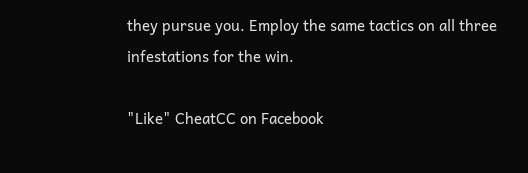they pursue you. Employ the same tactics on all three infestations for the win.

"Like" CheatCC on Facebook